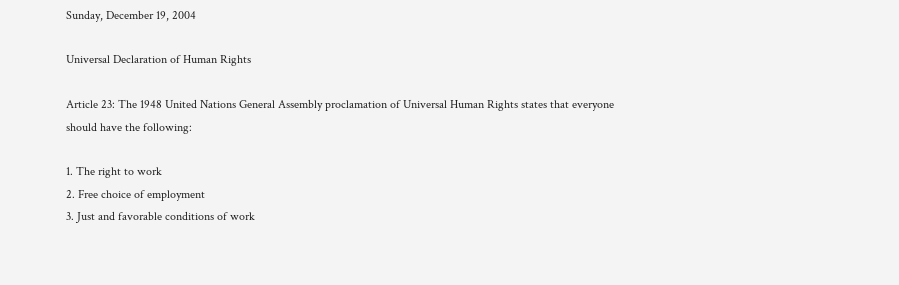Sunday, December 19, 2004

Universal Declaration of Human Rights

Article 23: The 1948 United Nations General Assembly proclamation of Universal Human Rights states that everyone should have the following:

1. The right to work
2. Free choice of employment
3. Just and favorable conditions of work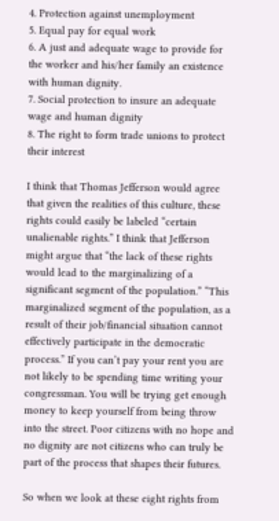4. Protection against unemployment
5. Equal pay for equal work
6. A just and adequate wage to provide for the worker and his/her family an existence with human dignity.
7. Social protection to insure an adequate wage and human dignity
8. The right to form trade unions to protect their interest

I think that Thomas Jefferson would agree that given the realities of this culture, these rights could easily be labeled “certain unalienable rights.” I think that Jefferson might argue that “the lack of these rights would lead to the marginalizing of a significant segment of the population.” “This marginalized segment of the population, as a result of their job/financial situation cannot effectively participate in the democratic process.” If you can’t pay your rent you are not likely to be spending time writing your congressman. You will be trying get enough money to keep yourself from being throw into the street. Poor citizens with no hope and no dignity are not citizens who can truly be part of the process that shapes their futures.

So when we look at these eight rights from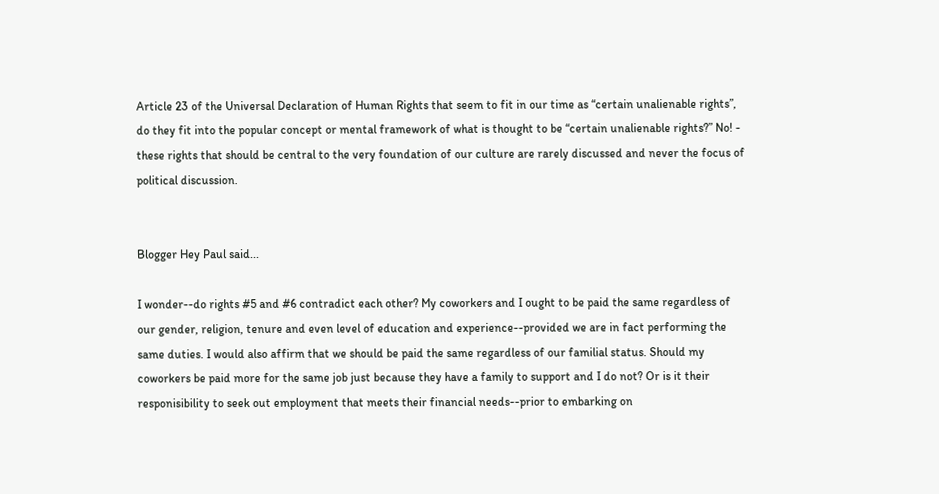Article 23 of the Universal Declaration of Human Rights that seem to fit in our time as “certain unalienable rights”, do they fit into the popular concept or mental framework of what is thought to be “certain unalienable rights?” No! - these rights that should be central to the very foundation of our culture are rarely discussed and never the focus of political discussion.


Blogger Hey Paul said...

I wonder--do rights #5 and #6 contradict each other? My coworkers and I ought to be paid the same regardless of our gender, religion, tenure and even level of education and experience--provided we are in fact performing the same duties. I would also affirm that we should be paid the same regardless of our familial status. Should my coworkers be paid more for the same job just because they have a family to support and I do not? Or is it their responisibility to seek out employment that meets their financial needs--prior to embarking on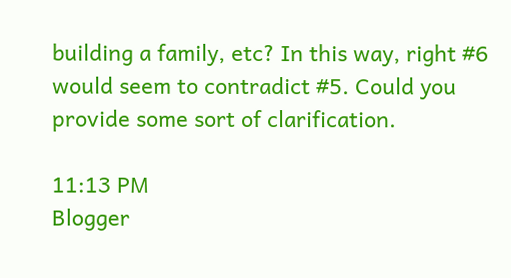building a family, etc? In this way, right #6 would seem to contradict #5. Could you provide some sort of clarification.

11:13 PM
Blogger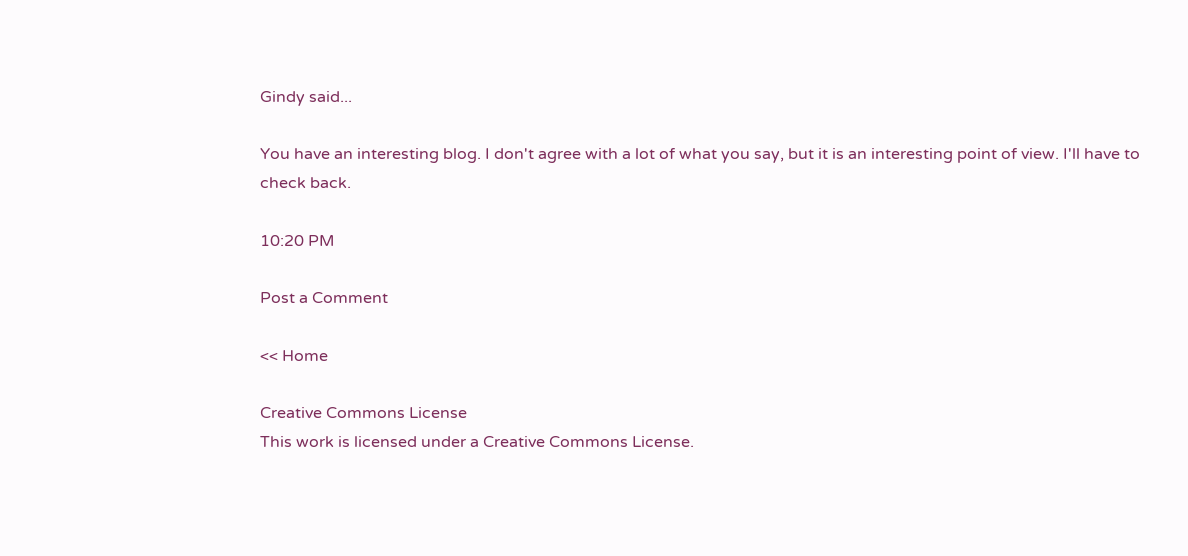Gindy said...

You have an interesting blog. I don't agree with a lot of what you say, but it is an interesting point of view. I'll have to check back.

10:20 PM

Post a Comment

<< Home

Creative Commons License
This work is licensed under a Creative Commons License.